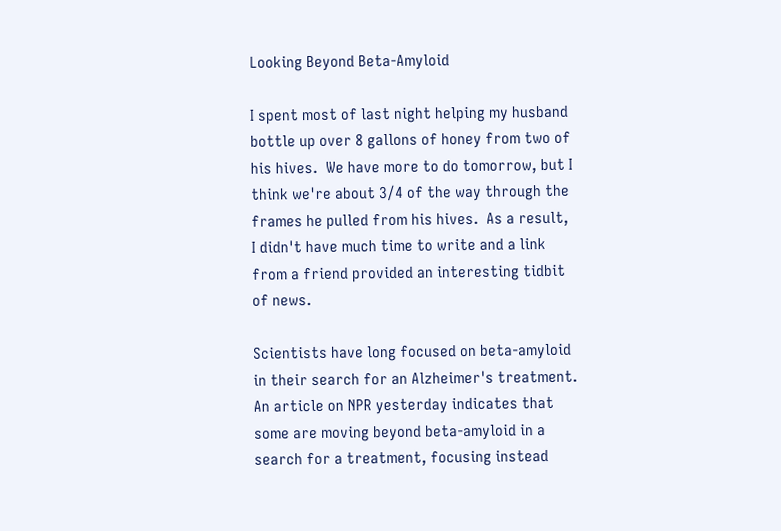Looking Beyond Beta-Amyloid

I spent most of last night helping my husband bottle up over 8 gallons of honey from two of his hives.  We have more to do tomorrow, but I think we're about 3/4 of the way through the frames he pulled from his hives.  As a result, I didn't have much time to write and a link from a friend provided an interesting tidbit of news.

Scientists have long focused on beta-amyloid in their search for an Alzheimer's treatment.  An article on NPR yesterday indicates that some are moving beyond beta-amyloid in a search for a treatment, focusing instead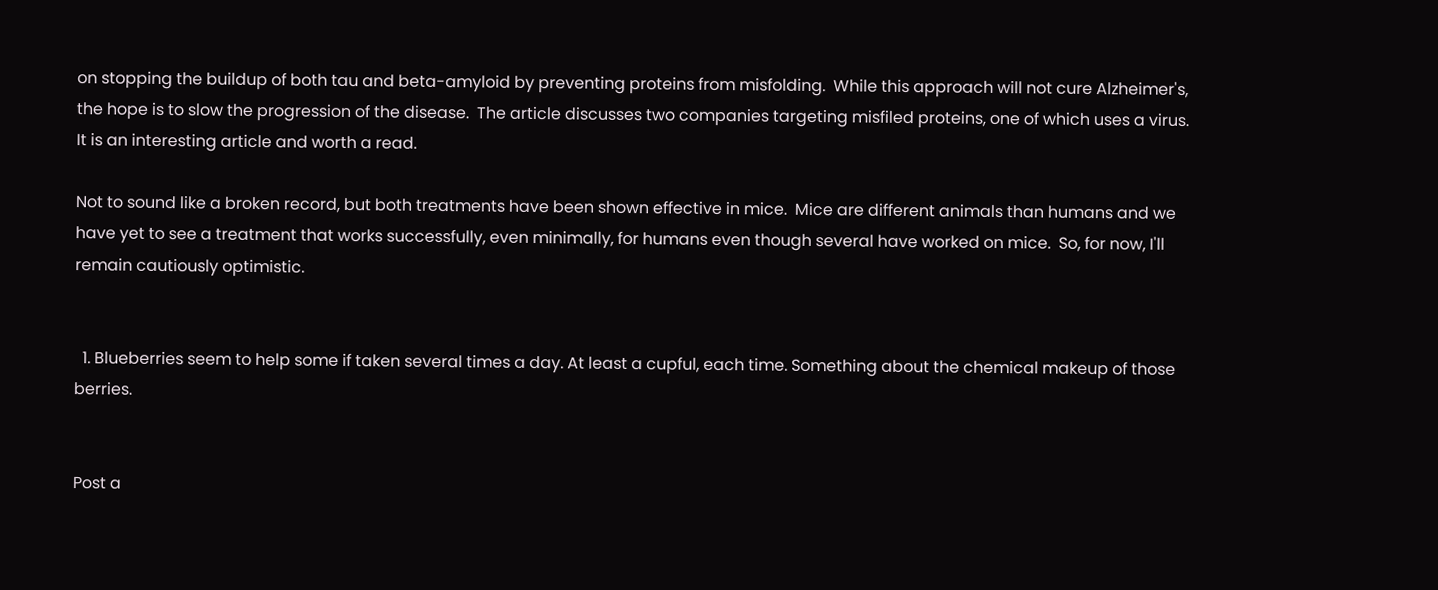on stopping the buildup of both tau and beta-amyloid by preventing proteins from misfolding.  While this approach will not cure Alzheimer's, the hope is to slow the progression of the disease.  The article discusses two companies targeting misfiled proteins, one of which uses a virus.  It is an interesting article and worth a read.

Not to sound like a broken record, but both treatments have been shown effective in mice.  Mice are different animals than humans and we have yet to see a treatment that works successfully, even minimally, for humans even though several have worked on mice.  So, for now, I'll remain cautiously optimistic.


  1. Blueberries seem to help some if taken several times a day. At least a cupful, each time. Something about the chemical makeup of those berries.


Post a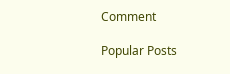Comment

Popular Posts